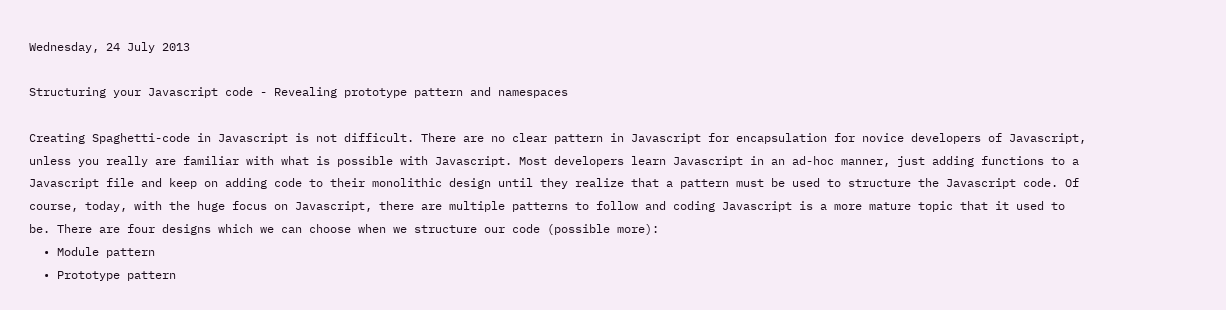Wednesday, 24 July 2013

Structuring your Javascript code - Revealing prototype pattern and namespaces

Creating Spaghetti-code in Javascript is not difficult. There are no clear pattern in Javascript for encapsulation for novice developers of Javascript, unless you really are familiar with what is possible with Javascript. Most developers learn Javascript in an ad-hoc manner, just adding functions to a Javascript file and keep on adding code to their monolithic design until they realize that a pattern must be used to structure the Javascript code. Of course, today, with the huge focus on Javascript, there are multiple patterns to follow and coding Javascript is a more mature topic that it used to be. There are four designs which we can choose when we structure our code (possible more):
  • Module pattern
  • Prototype pattern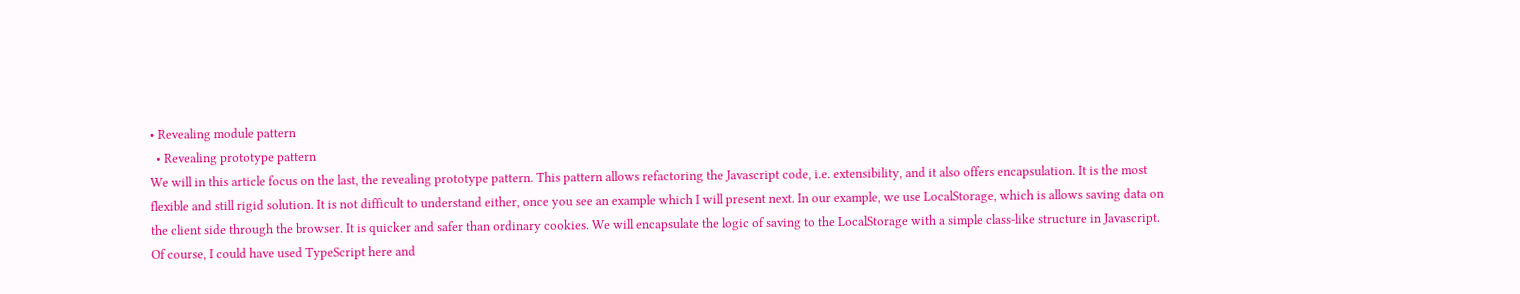• Revealing module pattern
  • Revealing prototype pattern
We will in this article focus on the last, the revealing prototype pattern. This pattern allows refactoring the Javascript code, i.e. extensibility, and it also offers encapsulation. It is the most flexible and still rigid solution. It is not difficult to understand either, once you see an example which I will present next. In our example, we use LocalStorage, which is allows saving data on the client side through the browser. It is quicker and safer than ordinary cookies. We will encapsulate the logic of saving to the LocalStorage with a simple class-like structure in Javascript. Of course, I could have used TypeScript here and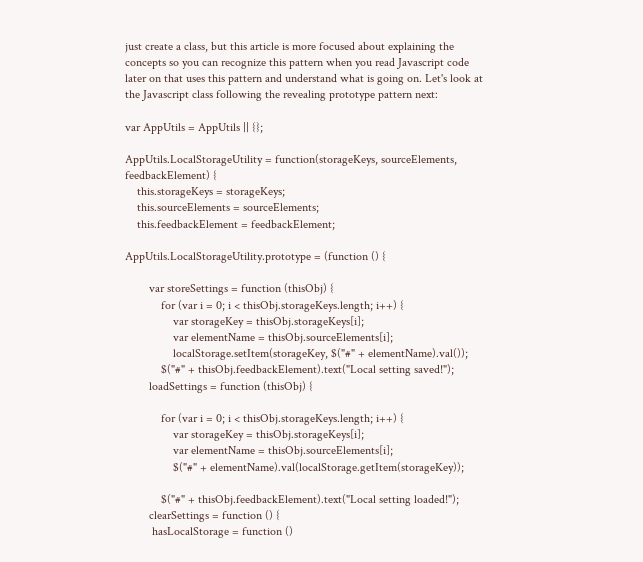just create a class, but this article is more focused about explaining the concepts so you can recognize this pattern when you read Javascript code later on that uses this pattern and understand what is going on. Let's look at the Javascript class following the revealing prototype pattern next:

var AppUtils = AppUtils || {};

AppUtils.LocalStorageUtility = function(storageKeys, sourceElements, feedbackElement) {
    this.storageKeys = storageKeys;
    this.sourceElements = sourceElements;
    this.feedbackElement = feedbackElement;

AppUtils.LocalStorageUtility.prototype = (function () {

        var storeSettings = function (thisObj) {
            for (var i = 0; i < thisObj.storageKeys.length; i++) {
                var storageKey = thisObj.storageKeys[i];
                var elementName = thisObj.sourceElements[i];
                localStorage.setItem(storageKey, $("#" + elementName).val());
            $("#" + thisObj.feedbackElement).text("Local setting saved!");
        loadSettings = function (thisObj) {

            for (var i = 0; i < thisObj.storageKeys.length; i++) {
                var storageKey = thisObj.storageKeys[i];
                var elementName = thisObj.sourceElements[i];
                $("#" + elementName).val(localStorage.getItem(storageKey));

            $("#" + thisObj.feedbackElement).text("Local setting loaded!");
        clearSettings = function () {
         hasLocalStorage = function ()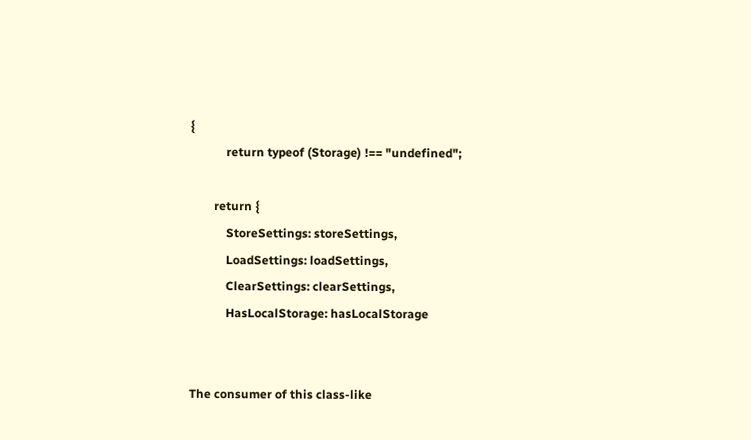{
            return typeof (Storage) !== "undefined";

        return {
            StoreSettings: storeSettings,
            LoadSettings: loadSettings,
            ClearSettings: clearSettings,
            HasLocalStorage: hasLocalStorage


The consumer of this class-like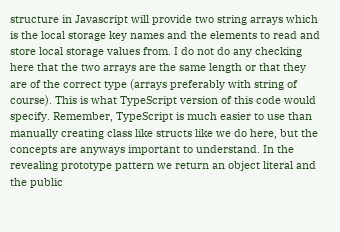structure in Javascript will provide two string arrays which is the local storage key names and the elements to read and store local storage values from. I do not do any checking here that the two arrays are the same length or that they are of the correct type (arrays preferably with string of course). This is what TypeScript version of this code would specify. Remember, TypeScript is much easier to use than manually creating class like structs like we do here, but the concepts are anyways important to understand. In the revealing prototype pattern we return an object literal and the public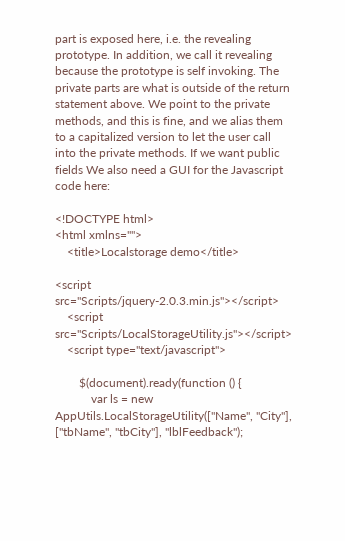part is exposed here, i.e. the revealing prototype. In addition, we call it revealing because the prototype is self invoking. The private parts are what is outside of the return statement above. We point to the private methods, and this is fine, and we alias them to a capitalized version to let the user call into the private methods. If we want public fields We also need a GUI for the Javascript code here:

<!DOCTYPE html>
<html xmlns="">
    <title>Localstorage demo</title>

<script src="Scripts/jquery-2.0.3.min.js"></script>
    <script src="Scripts/LocalStorageUtility.js"></script>
    <script type="text/javascript">

        $(document).ready(function () {
            var ls = new AppUtils.LocalStorageUtility(["Name", "City"], ["tbName", "tbCity"], "lblFeedback");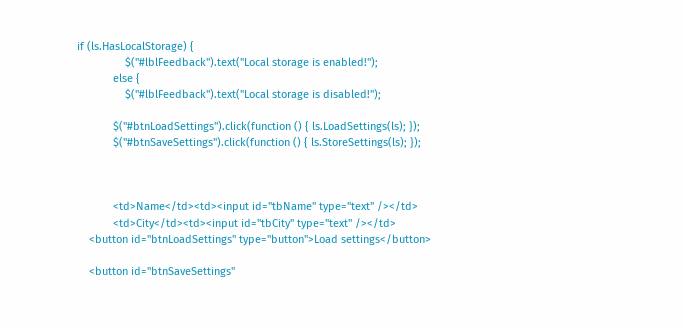if (ls.HasLocalStorage) {
                $("#lblFeedback").text("Local storage is enabled!");
            else {
                $("#lblFeedback").text("Local storage is disabled!");

            $("#btnLoadSettings").click(function () { ls.LoadSettings(ls); });
            $("#btnSaveSettings").click(function () { ls.StoreSettings(ls); });



            <td>Name</td><td><input id="tbName" type="text" /></td>
            <td>City</td><td><input id="tbCity" type="text" /></td>
    <button id="btnLoadSettings" type="button">Load settings</button>

    <button id="btnSaveSettings"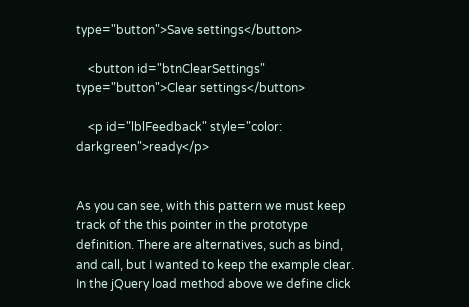type="button">Save settings</button>

    <button id="btnClearSettings" type="button">Clear settings</button>

    <p id="lblFeedback" style="color: darkgreen">ready</p>


As you can see, with this pattern we must keep track of the this pointer in the prototype definition. There are alternatives, such as bind, and call, but I wanted to keep the example clear. In the jQuery load method above we define click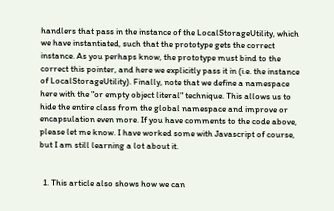handlers that pass in the instance of the LocalStorageUtility, which we have instantiated, such that the prototype gets the correct instance. As you perhaps know, the prototype must bind to the correct this pointer, and here we explicitly pass it in (i.e. the instance of LocalStorageUtility). Finally, note that we define a namespace here with the "or empty object literal" technique. This allows us to hide the entire class from the global namespace and improve or encapsulation even more. If you have comments to the code above, please let me know. I have worked some with Javascript of course, but I am still learning a lot about it.


  1. This article also shows how we can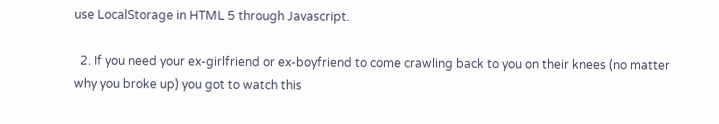use LocalStorage in HTML 5 through Javascript.

  2. If you need your ex-girlfriend or ex-boyfriend to come crawling back to you on their knees (no matter why you broke up) you got to watch this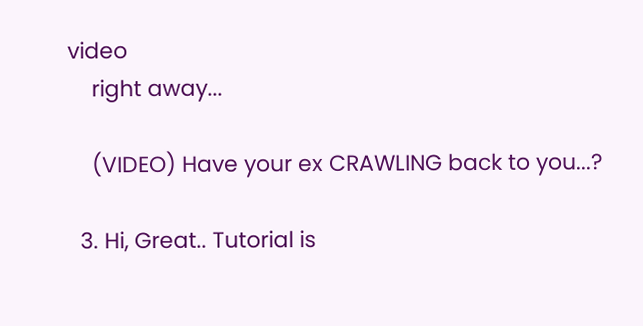video
    right away...

    (VIDEO) Have your ex CRAWLING back to you...?

  3. Hi, Great.. Tutorial is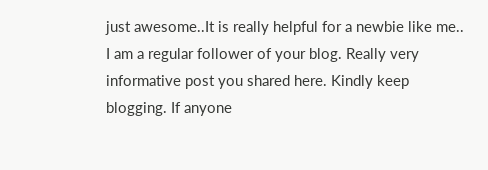just awesome..It is really helpful for a newbie like me.. I am a regular follower of your blog. Really very informative post you shared here. Kindly keep blogging. If anyone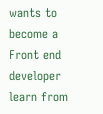wants to become a Front end developer learn from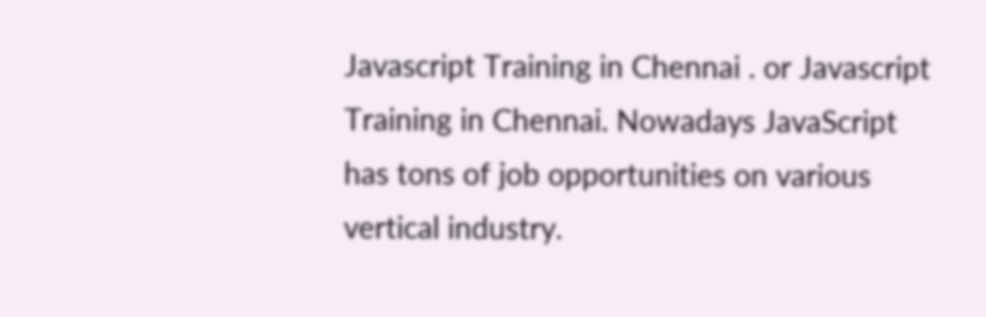Javascript Training in Chennai . or Javascript Training in Chennai. Nowadays JavaScript has tons of job opportunities on various vertical industry.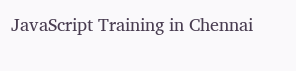JavaScript Training in Chennai